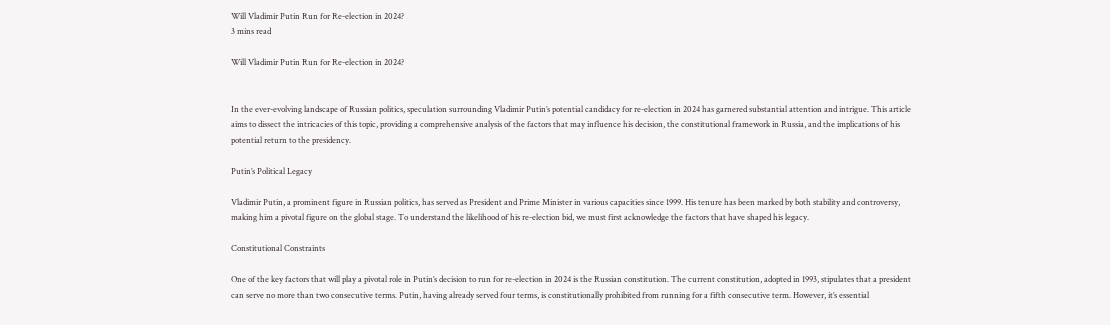Will Vladimir Putin Run for Re-election in 2024?
3 mins read

Will Vladimir Putin Run for Re-election in 2024?


In the ever-evolving landscape of Russian politics, speculation surrounding Vladimir Putin’s potential candidacy for re-election in 2024 has garnered substantial attention and intrigue. This article aims to dissect the intricacies of this topic, providing a comprehensive analysis of the factors that may influence his decision, the constitutional framework in Russia, and the implications of his potential return to the presidency.

Putin’s Political Legacy

Vladimir Putin, a prominent figure in Russian politics, has served as President and Prime Minister in various capacities since 1999. His tenure has been marked by both stability and controversy, making him a pivotal figure on the global stage. To understand the likelihood of his re-election bid, we must first acknowledge the factors that have shaped his legacy.

Constitutional Constraints

One of the key factors that will play a pivotal role in Putin’s decision to run for re-election in 2024 is the Russian constitution. The current constitution, adopted in 1993, stipulates that a president can serve no more than two consecutive terms. Putin, having already served four terms, is constitutionally prohibited from running for a fifth consecutive term. However, it’s essential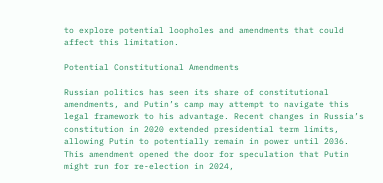to explore potential loopholes and amendments that could affect this limitation.

Potential Constitutional Amendments

Russian politics has seen its share of constitutional amendments, and Putin’s camp may attempt to navigate this legal framework to his advantage. Recent changes in Russia’s constitution in 2020 extended presidential term limits, allowing Putin to potentially remain in power until 2036. This amendment opened the door for speculation that Putin might run for re-election in 2024,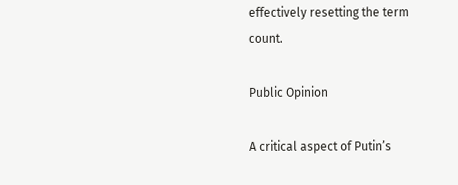effectively resetting the term count.

Public Opinion

A critical aspect of Putin’s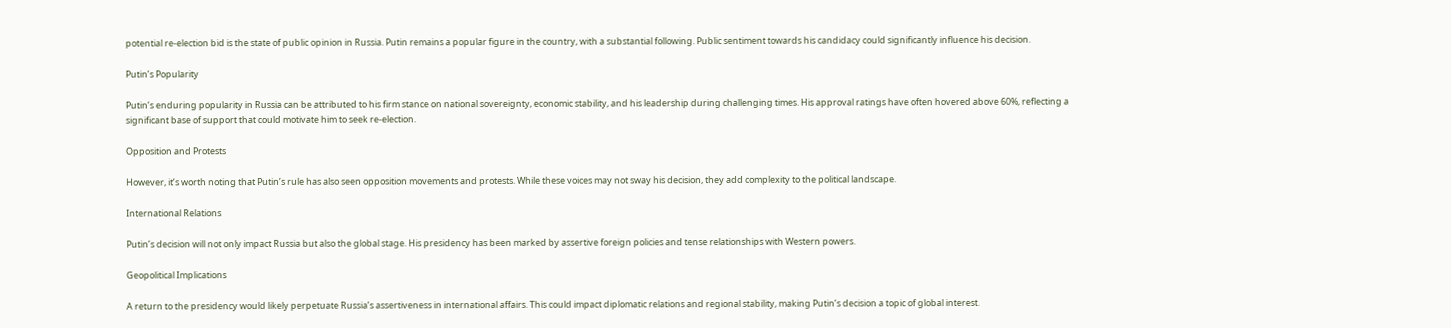potential re-election bid is the state of public opinion in Russia. Putin remains a popular figure in the country, with a substantial following. Public sentiment towards his candidacy could significantly influence his decision.

Putin’s Popularity

Putin’s enduring popularity in Russia can be attributed to his firm stance on national sovereignty, economic stability, and his leadership during challenging times. His approval ratings have often hovered above 60%, reflecting a significant base of support that could motivate him to seek re-election.

Opposition and Protests

However, it’s worth noting that Putin’s rule has also seen opposition movements and protests. While these voices may not sway his decision, they add complexity to the political landscape.

International Relations

Putin’s decision will not only impact Russia but also the global stage. His presidency has been marked by assertive foreign policies and tense relationships with Western powers.

Geopolitical Implications

A return to the presidency would likely perpetuate Russia’s assertiveness in international affairs. This could impact diplomatic relations and regional stability, making Putin’s decision a topic of global interest.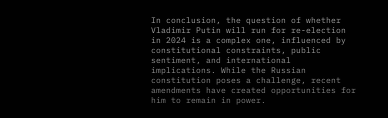In conclusion, the question of whether Vladimir Putin will run for re-election in 2024 is a complex one, influenced by constitutional constraints, public sentiment, and international implications. While the Russian constitution poses a challenge, recent amendments have created opportunities for him to remain in power.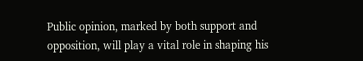Public opinion, marked by both support and opposition, will play a vital role in shaping his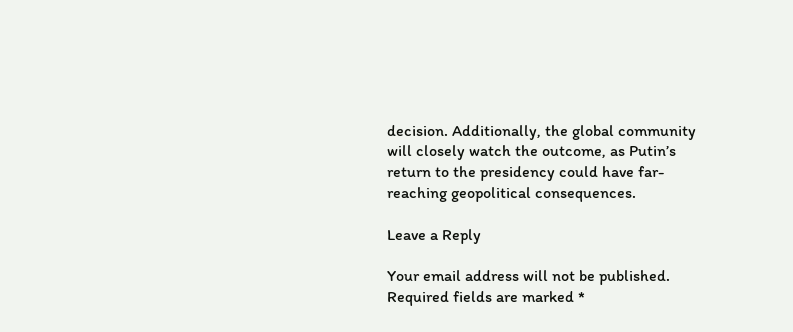decision. Additionally, the global community will closely watch the outcome, as Putin’s return to the presidency could have far-reaching geopolitical consequences.

Leave a Reply

Your email address will not be published. Required fields are marked *